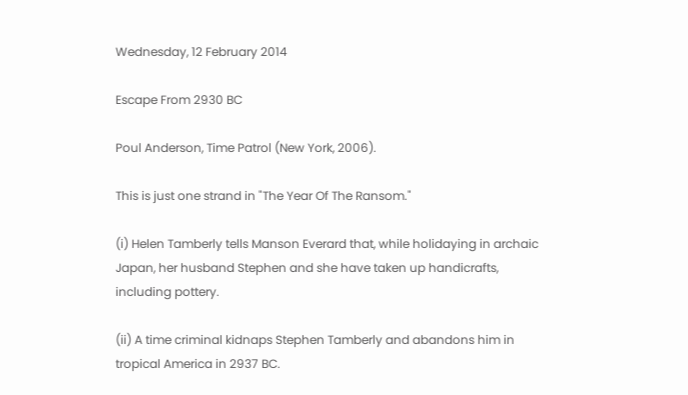Wednesday, 12 February 2014

Escape From 2930 BC

Poul Anderson, Time Patrol (New York, 2006).

This is just one strand in "The Year Of The Ransom."

(i) Helen Tamberly tells Manson Everard that, while holidaying in archaic Japan, her husband Stephen and she have taken up handicrafts, including pottery.

(ii) A time criminal kidnaps Stephen Tamberly and abandons him in tropical America in 2937 BC.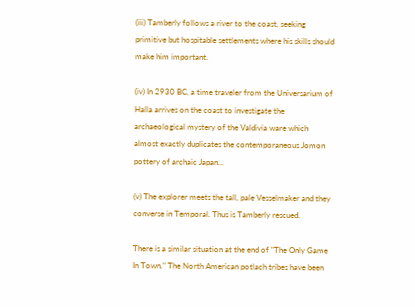(iii) Tamberly follows a river to the coast, seeking primitive but hospitable settlements where his skills should make him important.

(iv) In 2930 BC, a time traveler from the Universarium of Halla arrives on the coast to investigate the archaeological mystery of the Valdivia ware which almost exactly duplicates the contemporaneous Jomon pottery of archaic Japan...

(v) The explorer meets the tall, pale Vesselmaker and they converse in Temporal. Thus is Tamberly rescued.

There is a similar situation at the end of "The Only Game In Town." The North American potlach tribes have been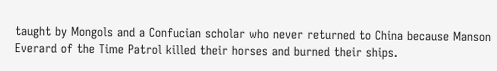taught by Mongols and a Confucian scholar who never returned to China because Manson Everard of the Time Patrol killed their horses and burned their ships.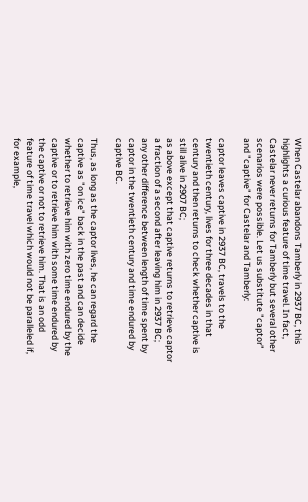When Castelar abandons Tamberly in 2937 BC, this highlights a curious feature of time travel. In fact, Castelar never returns for Tamberly but several other scenarios were possible. Let us substitute "captor" and "captive" for Castelar and Tamberly:

captor leaves captive in 2937 BC, travels to the twentieth century, lives for three decades in that century and then returns to check whether captive is still alive in 2907 BC;
as above except that captive returns to retrieve captor a fraction of a second after leaving him in 2937 BC;
any other difference between length of time spent by captor in the twentieth century and time endured by captive BC.

Thus, as long as the captor lives, he can regard the captive as "on ice" back in the past and can decide whether to retrieve him with zero time endured by the captive or to retrieve him with some time endured by the captive or not to retrieve him. That is an odd feature of time travel which would not be paralleled if, for example,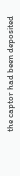the captor had been deposited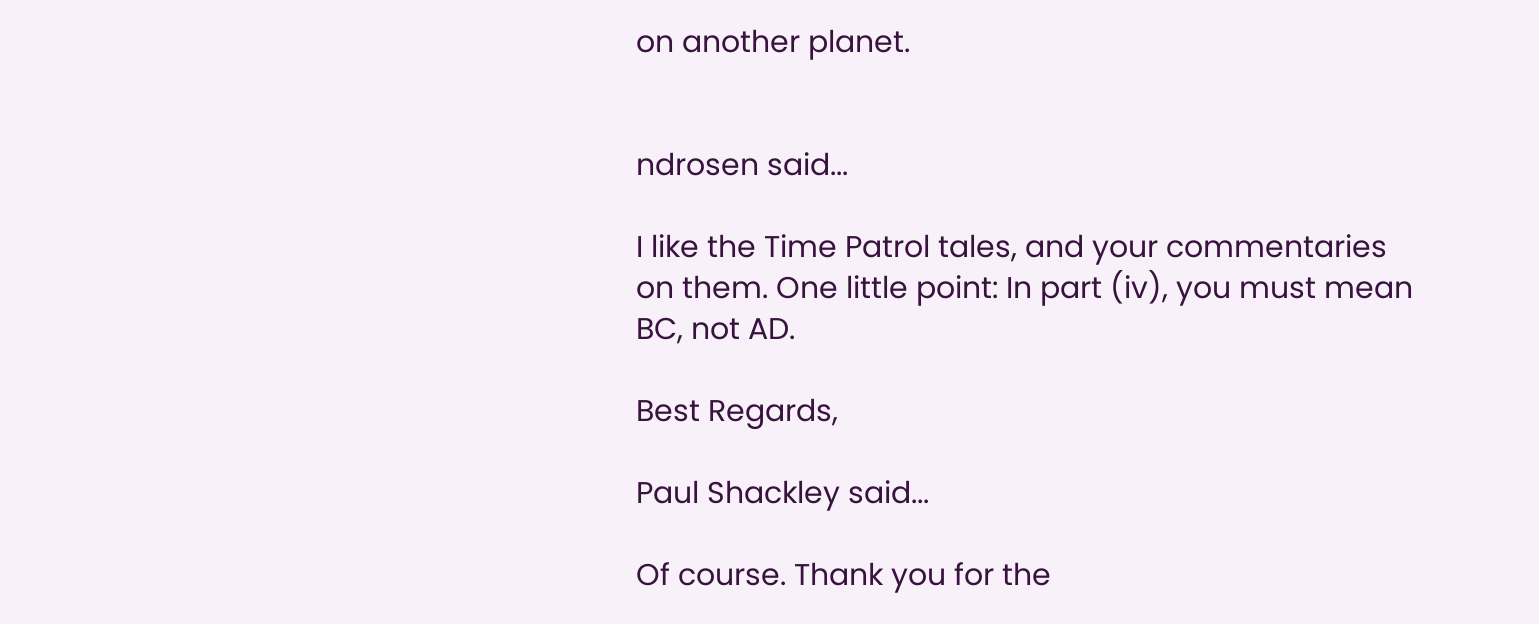on another planet.


ndrosen said...

I like the Time Patrol tales, and your commentaries on them. One little point: In part (iv), you must mean BC, not AD.

Best Regards,

Paul Shackley said...

Of course. Thank you for the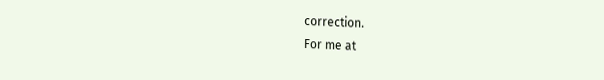correction.
For me at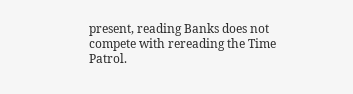present, reading Banks does not compete with rereading the Time Patrol.